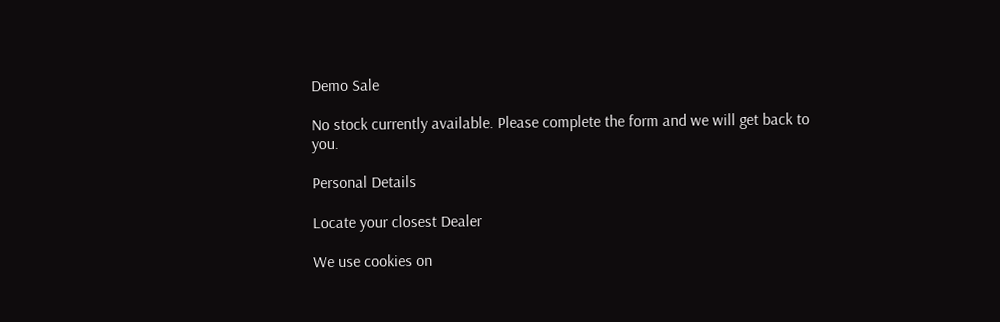Demo Sale

No stock currently available. Please complete the form and we will get back to you.

Personal Details

Locate your closest Dealer

We use cookies on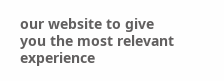our website to give you the most relevant experience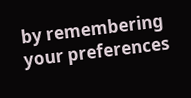by remembering your preferences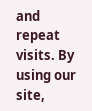and repeat visits. By using our site,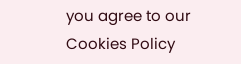you agree to our Cookies Policy